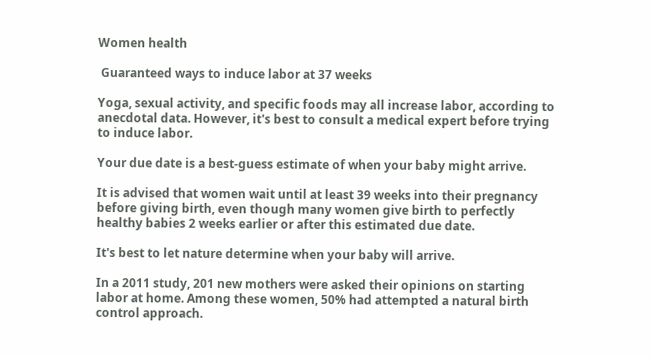Women health

 Guaranteed ways to induce labor at 37 weeks

Yoga, sexual activity, and specific foods may all increase labor, according to anecdotal data. However, it's best to consult a medical expert before trying to induce labor.

Your due date is a best-guess estimate of when your baby might arrive.

It is advised that women wait until at least 39 weeks into their pregnancy before giving birth, even though many women give birth to perfectly healthy babies 2 weeks earlier or after this estimated due date.

It's best to let nature determine when your baby will arrive.

In a 2011 study, 201 new mothers were asked their opinions on starting labor at home. Among these women, 50% had attempted a natural birth control approach.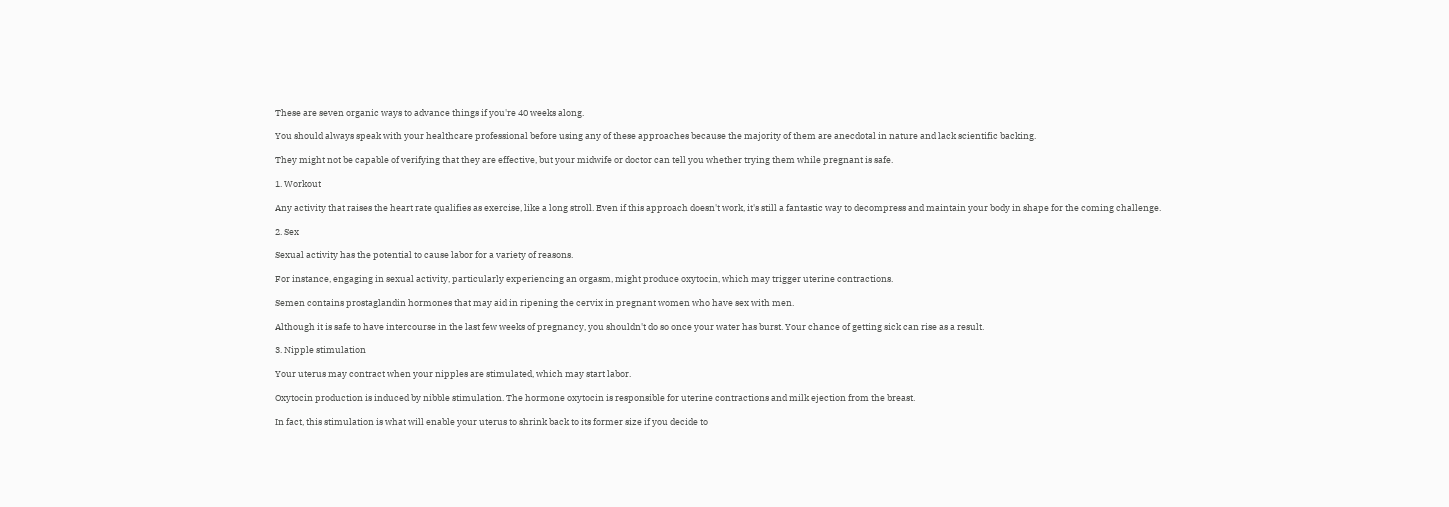These are seven organic ways to advance things if you're 40 weeks along.

You should always speak with your healthcare professional before using any of these approaches because the majority of them are anecdotal in nature and lack scientific backing.

They might not be capable of verifying that they are effective, but your midwife or doctor can tell you whether trying them while pregnant is safe.

1. Workout

Any activity that raises the heart rate qualifies as exercise, like a long stroll. Even if this approach doesn't work, it's still a fantastic way to decompress and maintain your body in shape for the coming challenge.

2. Sex

Sexual activity has the potential to cause labor for a variety of reasons.

For instance, engaging in sexual activity, particularly experiencing an orgasm, might produce oxytocin, which may trigger uterine contractions.

Semen contains prostaglandin hormones that may aid in ripening the cervix in pregnant women who have sex with men.

Although it is safe to have intercourse in the last few weeks of pregnancy, you shouldn't do so once your water has burst. Your chance of getting sick can rise as a result.

3. Nipple stimulation

Your uterus may contract when your nipples are stimulated, which may start labor.

Oxytocin production is induced by nibble stimulation. The hormone oxytocin is responsible for uterine contractions and milk ejection from the breast.

In fact, this stimulation is what will enable your uterus to shrink back to its former size if you decide to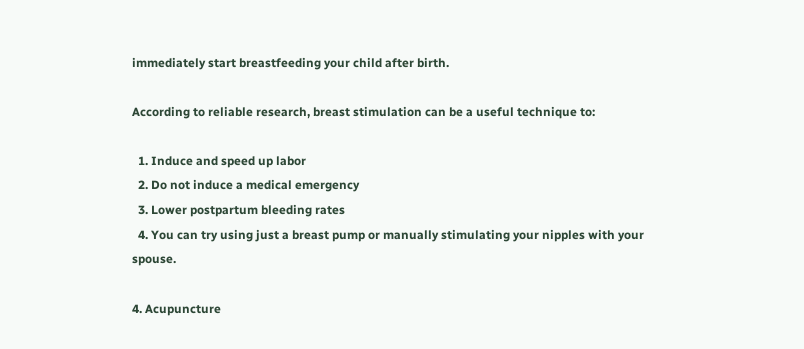immediately start breastfeeding your child after birth.

According to reliable research, breast stimulation can be a useful technique to:

  1. Induce and speed up labor
  2. Do not induce a medical emergency
  3. Lower postpartum bleeding rates
  4. You can try using just a breast pump or manually stimulating your nipples with your spouse.

4. Acupuncture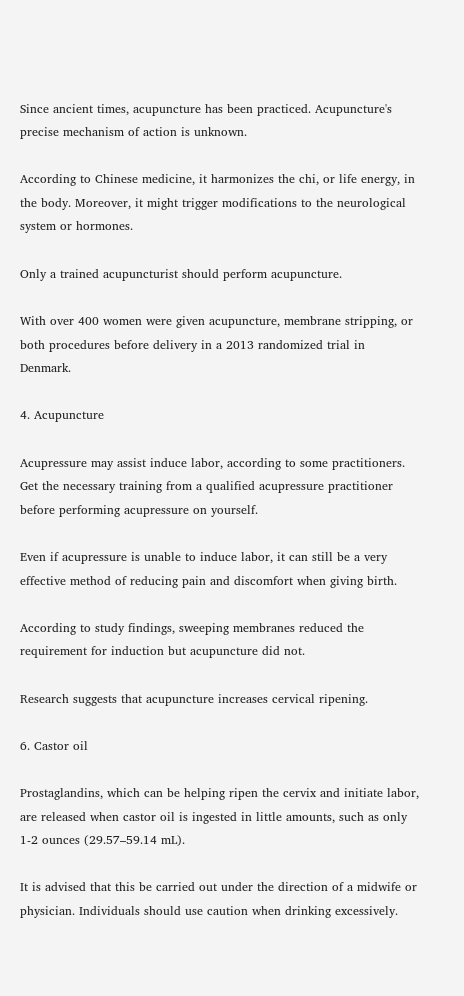Since ancient times, acupuncture has been practiced. Acupuncture's precise mechanism of action is unknown.

According to Chinese medicine, it harmonizes the chi, or life energy, in the body. Moreover, it might trigger modifications to the neurological system or hormones.

Only a trained acupuncturist should perform acupuncture.

With over 400 women were given acupuncture, membrane stripping, or both procedures before delivery in a 2013 randomized trial in Denmark.

4. Acupuncture

Acupressure may assist induce labor, according to some practitioners. Get the necessary training from a qualified acupressure practitioner before performing acupressure on yourself.

Even if acupressure is unable to induce labor, it can still be a very effective method of reducing pain and discomfort when giving birth.

According to study findings, sweeping membranes reduced the requirement for induction but acupuncture did not.

Research suggests that acupuncture increases cervical ripening.

6. Castor oil

Prostaglandins, which can be helping ripen the cervix and initiate labor, are released when castor oil is ingested in little amounts, such as only 1-2 ounces (29.57–59.14 mL).

It is advised that this be carried out under the direction of a midwife or physician. Individuals should use caution when drinking excessively.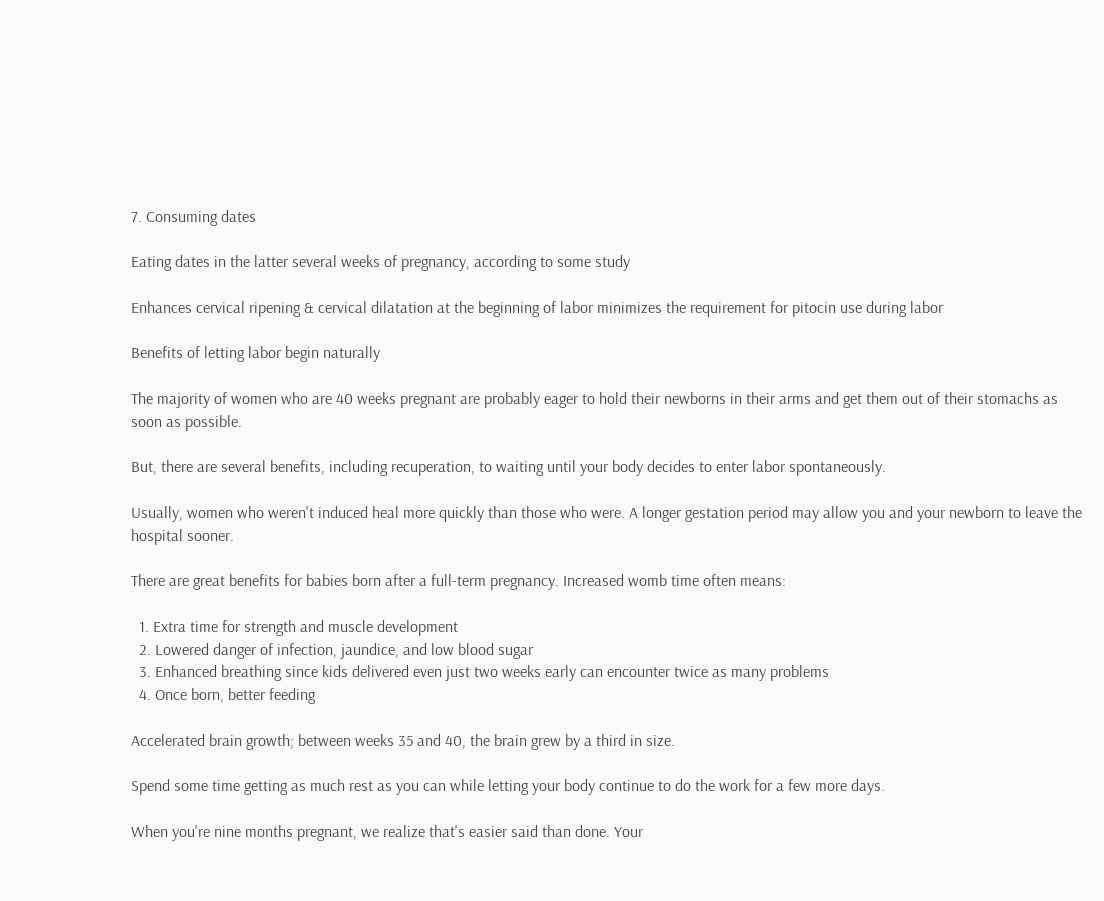7. Consuming dates

Eating dates in the latter several weeks of pregnancy, according to some study

Enhances cervical ripening & cervical dilatation at the beginning of labor minimizes the requirement for pitocin use during labor

Benefits of letting labor begin naturally

The majority of women who are 40 weeks pregnant are probably eager to hold their newborns in their arms and get them out of their stomachs as soon as possible.

But, there are several benefits, including recuperation, to waiting until your body decides to enter labor spontaneously.

Usually, women who weren't induced heal more quickly than those who were. A longer gestation period may allow you and your newborn to leave the hospital sooner.

There are great benefits for babies born after a full-term pregnancy. Increased womb time often means:

  1. Extra time for strength and muscle development
  2. Lowered danger of infection, jaundice, and low blood sugar
  3. Enhanced breathing since kids delivered even just two weeks early can encounter twice as many problems
  4. Once born, better feeding

Accelerated brain growth; between weeks 35 and 40, the brain grew by a third in size.

Spend some time getting as much rest as you can while letting your body continue to do the work for a few more days.

When you're nine months pregnant, we realize that's easier said than done. Your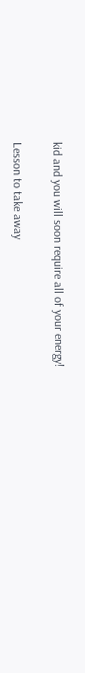kid and you will soon require all of your energy!

Lesson to take away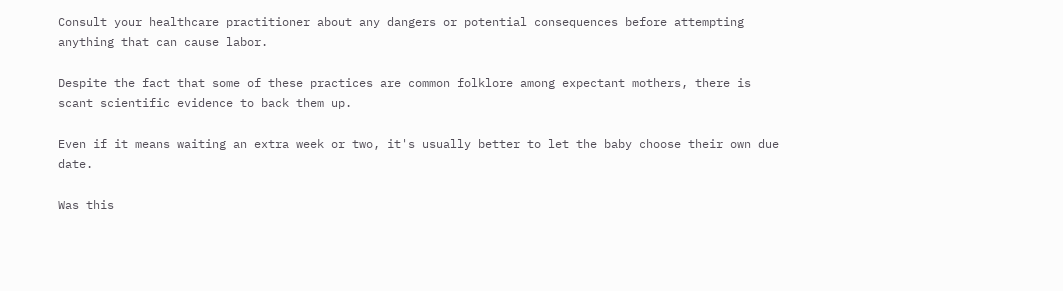Consult your healthcare practitioner about any dangers or potential consequences before attempting anything that can cause labor.

Despite the fact that some of these practices are common folklore among expectant mothers, there is scant scientific evidence to back them up.

Even if it means waiting an extra week or two, it's usually better to let the baby choose their own due date.

Was this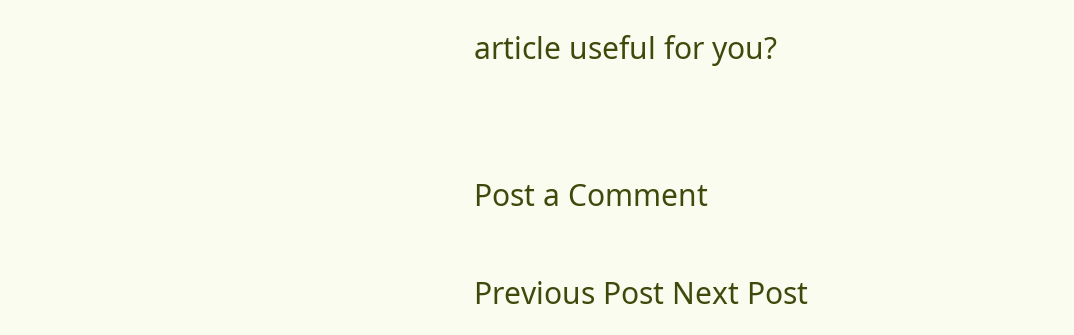article useful for you?


Post a Comment

Previous Post Next Post